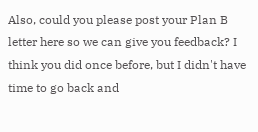Also, could you please post your Plan B letter here so we can give you feedback? I think you did once before, but I didn't have time to go back and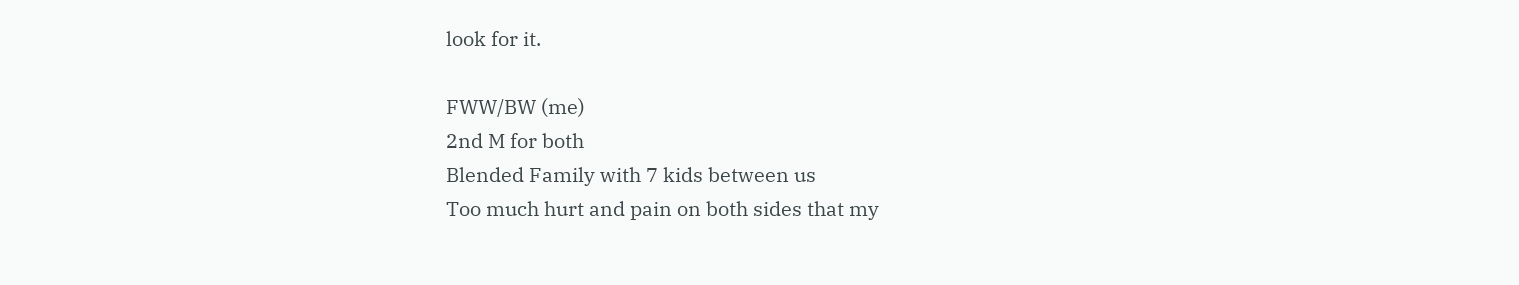look for it.

FWW/BW (me)
2nd M for both
Blended Family with 7 kids between us
Too much hurt and pain on both sides that my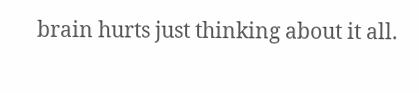brain hurts just thinking about it all.